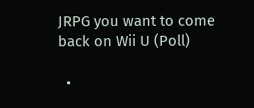JRPG you want to come back on Wii U (Poll)

  •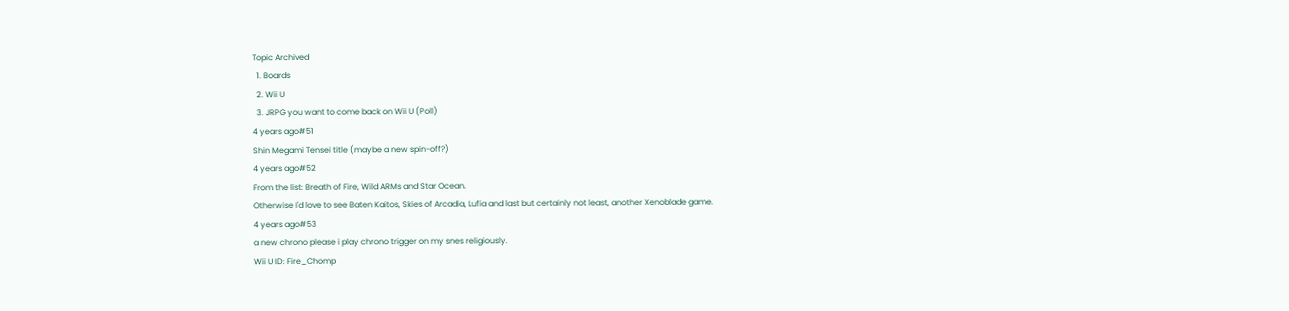Topic Archived
  1. Boards
  2. Wii U
  3. JRPG you want to come back on Wii U (Poll)
4 years ago#51
Shin Megami Tensei title (maybe a new spin-off?)
4 years ago#52
From the list: Breath of Fire, Wild ARMs and Star Ocean.
Otherwise I'd love to see Baten Kaitos, Skies of Arcadia, Lufia and last but certainly not least, another Xenoblade game.
4 years ago#53
a new chrono please i play chrono trigger on my snes religiously.
Wii U ID: Fire_Chomp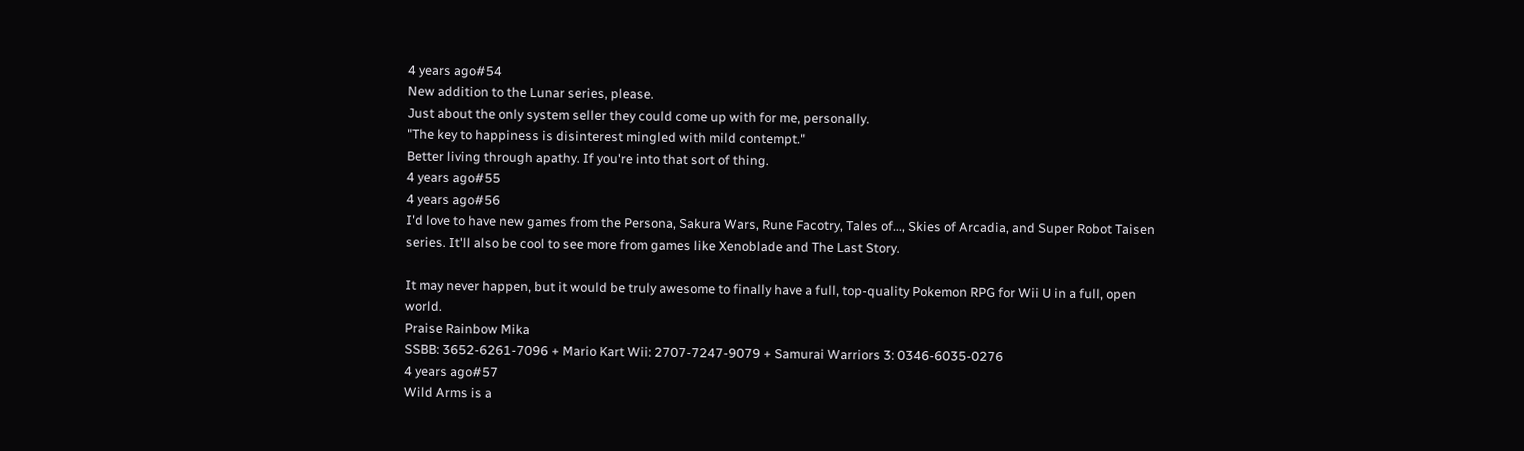4 years ago#54
New addition to the Lunar series, please.
Just about the only system seller they could come up with for me, personally.
"The key to happiness is disinterest mingled with mild contempt."
Better living through apathy. If you're into that sort of thing.
4 years ago#55
4 years ago#56
I'd love to have new games from the Persona, Sakura Wars, Rune Facotry, Tales of..., Skies of Arcadia, and Super Robot Taisen series. It'll also be cool to see more from games like Xenoblade and The Last Story.

It may never happen, but it would be truly awesome to finally have a full, top-quality Pokemon RPG for Wii U in a full, open world.
Praise Rainbow Mika
SSBB: 3652-6261-7096 + Mario Kart Wii: 2707-7247-9079 + Samurai Warriors 3: 0346-6035-0276
4 years ago#57
Wild Arms is a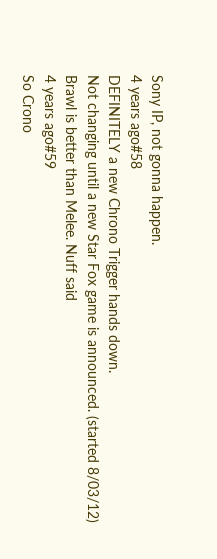Sony IP, not gonna happen.
4 years ago#58
DEFINITELY a new Chrono Trigger hands down.
Not changing until a new Star Fox game is announced. (started 8/03/12)
Brawl is better than Melee. Nuff said
4 years ago#59
So Crono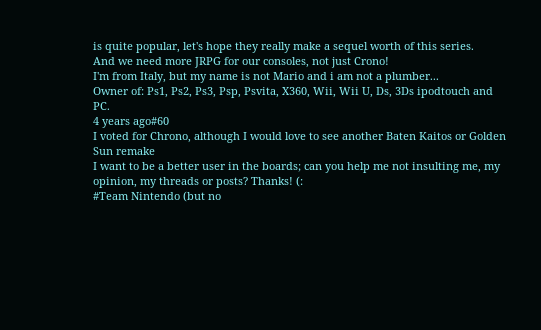is quite popular, let's hope they really make a sequel worth of this series.
And we need more JRPG for our consoles, not just Crono!
I'm from Italy, but my name is not Mario and i am not a plumber...
Owner of: Ps1, Ps2, Ps3, Psp, Psvita, X360, Wii, Wii U, Ds, 3Ds ipodtouch and PC.
4 years ago#60
I voted for Chrono, although I would love to see another Baten Kaitos or Golden Sun remake
I want to be a better user in the boards; can you help me not insulting me, my opinion, my threads or posts? Thanks! (:
#Team Nintendo (but no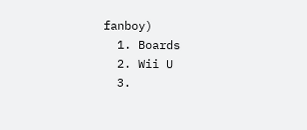fanboy)
  1. Boards
  2. Wii U
  3.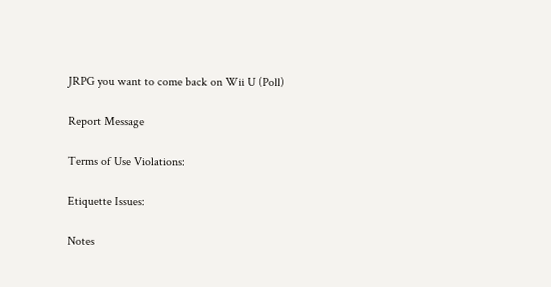JRPG you want to come back on Wii U (Poll)

Report Message

Terms of Use Violations:

Etiquette Issues:

Notes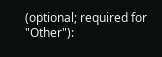(optional; required for "Other"):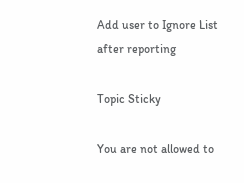Add user to Ignore List after reporting

Topic Sticky

You are not allowed to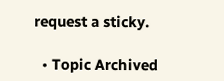request a sticky.

  • Topic Archived